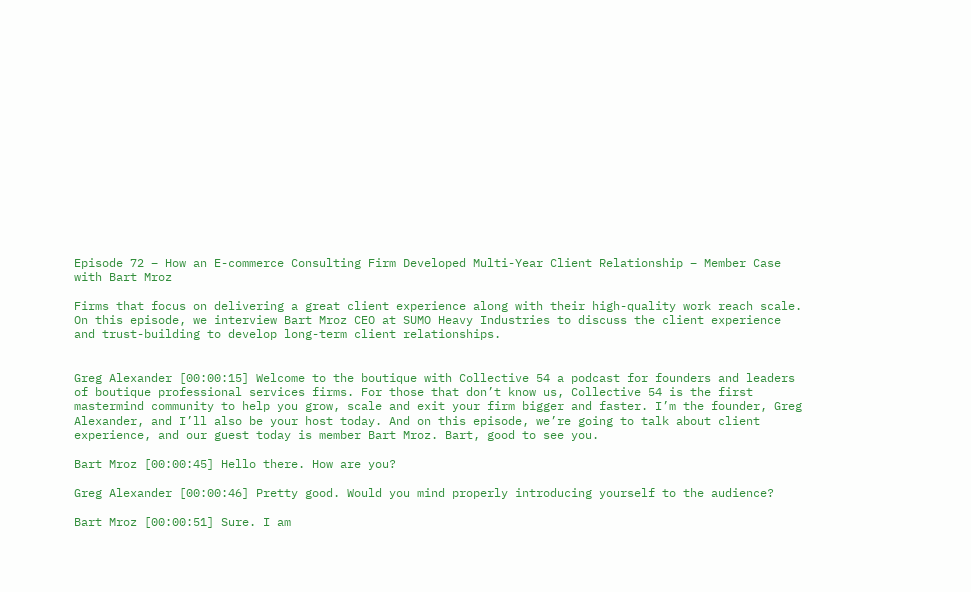Episode 72 – How an E-commerce Consulting Firm Developed Multi-Year Client Relationship – Member Case with Bart Mroz

Firms that focus on delivering a great client experience along with their high-quality work reach scale. On this episode, we interview Bart Mroz CEO at SUMO Heavy Industries to discuss the client experience and trust-building to develop long-term client relationships.


Greg Alexander [00:00:15] Welcome to the boutique with Collective 54 a podcast for founders and leaders of boutique professional services firms. For those that don’t know us, Collective 54 is the first mastermind community to help you grow, scale and exit your firm bigger and faster. I’m the founder, Greg Alexander, and I’ll also be your host today. And on this episode, we’re going to talk about client experience, and our guest today is member Bart Mroz. Bart, good to see you.

Bart Mroz [00:00:45] Hello there. How are you?

Greg Alexander [00:00:46] Pretty good. Would you mind properly introducing yourself to the audience?

Bart Mroz [00:00:51] Sure. I am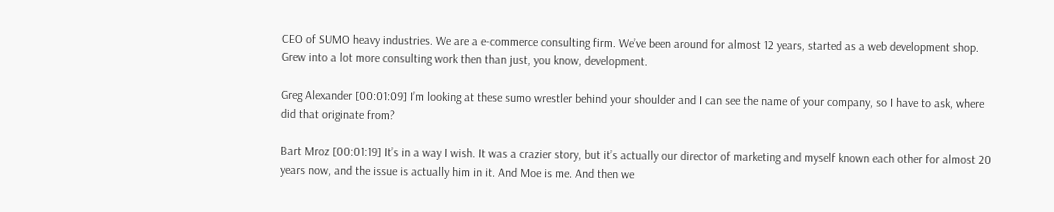CEO of SUMO heavy industries. We are a e-commerce consulting firm. We’ve been around for almost 12 years, started as a web development shop. Grew into a lot more consulting work then than just, you know, development.

Greg Alexander [00:01:09] I’m looking at these sumo wrestler behind your shoulder and I can see the name of your company, so I have to ask, where did that originate from?

Bart Mroz [00:01:19] It’s in a way I wish. It was a crazier story, but it’s actually our director of marketing and myself known each other for almost 20 years now, and the issue is actually him in it. And Moe is me. And then we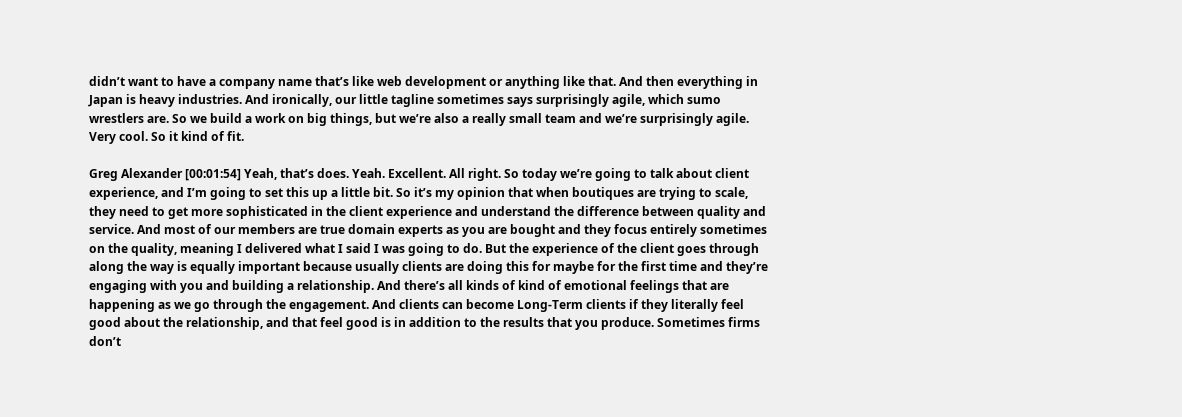didn’t want to have a company name that’s like web development or anything like that. And then everything in Japan is heavy industries. And ironically, our little tagline sometimes says surprisingly agile, which sumo wrestlers are. So we build a work on big things, but we’re also a really small team and we’re surprisingly agile. Very cool. So it kind of fit.

Greg Alexander [00:01:54] Yeah, that’s does. Yeah. Excellent. All right. So today we’re going to talk about client experience, and I’m going to set this up a little bit. So it’s my opinion that when boutiques are trying to scale, they need to get more sophisticated in the client experience and understand the difference between quality and service. And most of our members are true domain experts as you are bought and they focus entirely sometimes on the quality, meaning I delivered what I said I was going to do. But the experience of the client goes through along the way is equally important because usually clients are doing this for maybe for the first time and they’re engaging with you and building a relationship. And there’s all kinds of kind of emotional feelings that are happening as we go through the engagement. And clients can become Long-Term clients if they literally feel good about the relationship, and that feel good is in addition to the results that you produce. Sometimes firms don’t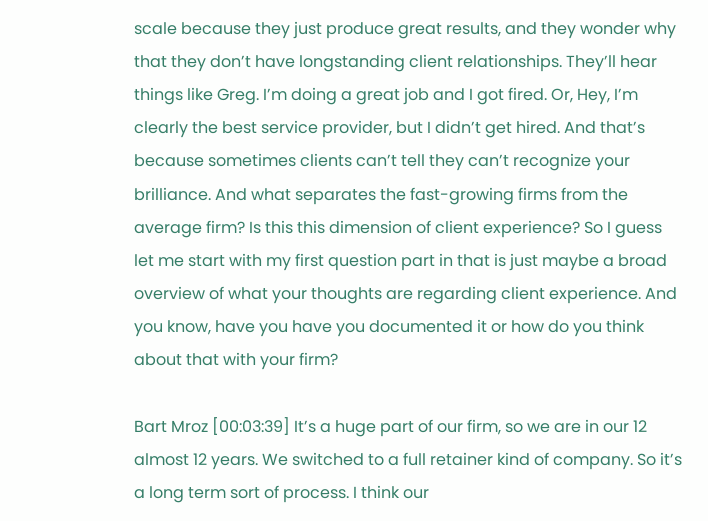scale because they just produce great results, and they wonder why that they don’t have longstanding client relationships. They’ll hear things like Greg. I’m doing a great job and I got fired. Or, Hey, I’m clearly the best service provider, but I didn’t get hired. And that’s because sometimes clients can’t tell they can’t recognize your brilliance. And what separates the fast-growing firms from the average firm? Is this this dimension of client experience? So I guess let me start with my first question part in that is just maybe a broad overview of what your thoughts are regarding client experience. And you know, have you have you documented it or how do you think about that with your firm?

Bart Mroz [00:03:39] It’s a huge part of our firm, so we are in our 12 almost 12 years. We switched to a full retainer kind of company. So it’s a long term sort of process. I think our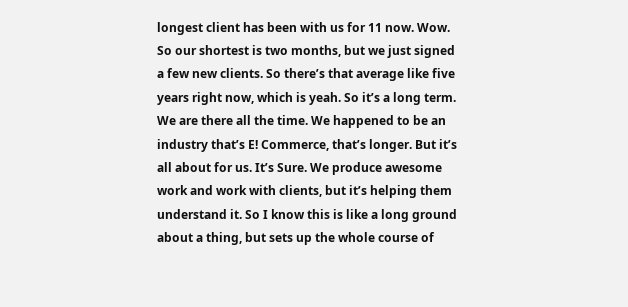longest client has been with us for 11 now. Wow. So our shortest is two months, but we just signed a few new clients. So there’s that average like five years right now, which is yeah. So it’s a long term. We are there all the time. We happened to be an industry that’s E! Commerce, that’s longer. But it’s all about for us. It’s Sure. We produce awesome work and work with clients, but it’s helping them understand it. So I know this is like a long ground about a thing, but sets up the whole course of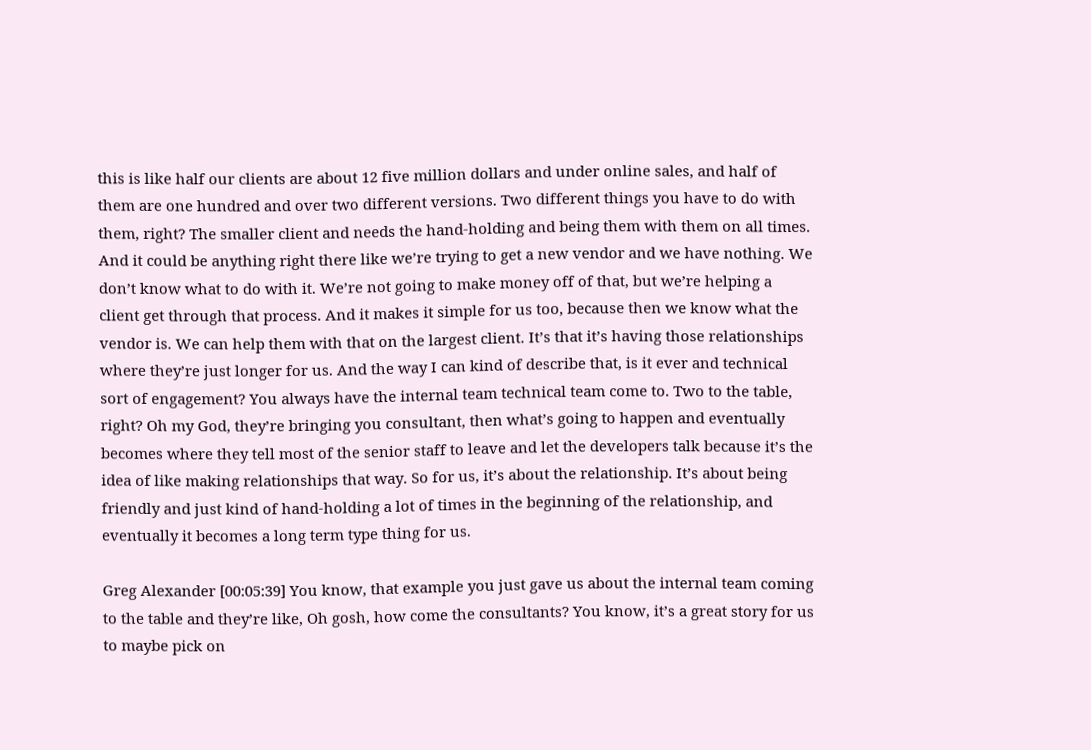this is like half our clients are about 12 five million dollars and under online sales, and half of them are one hundred and over two different versions. Two different things you have to do with them, right? The smaller client and needs the hand-holding and being them with them on all times. And it could be anything right there like we’re trying to get a new vendor and we have nothing. We don’t know what to do with it. We’re not going to make money off of that, but we’re helping a client get through that process. And it makes it simple for us too, because then we know what the vendor is. We can help them with that on the largest client. It’s that it’s having those relationships where they’re just longer for us. And the way I can kind of describe that, is it ever and technical sort of engagement? You always have the internal team technical team come to. Two to the table, right? Oh my God, they’re bringing you consultant, then what’s going to happen and eventually becomes where they tell most of the senior staff to leave and let the developers talk because it’s the idea of like making relationships that way. So for us, it’s about the relationship. It’s about being friendly and just kind of hand-holding a lot of times in the beginning of the relationship, and eventually it becomes a long term type thing for us.

Greg Alexander [00:05:39] You know, that example you just gave us about the internal team coming to the table and they’re like, Oh gosh, how come the consultants? You know, it’s a great story for us to maybe pick on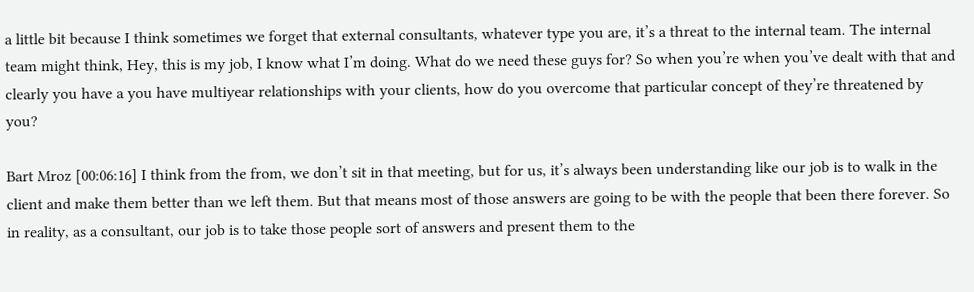a little bit because I think sometimes we forget that external consultants, whatever type you are, it’s a threat to the internal team. The internal team might think, Hey, this is my job, I know what I’m doing. What do we need these guys for? So when you’re when you’ve dealt with that and clearly you have a you have multiyear relationships with your clients, how do you overcome that particular concept of they’re threatened by you?

Bart Mroz [00:06:16] I think from the from, we don’t sit in that meeting, but for us, it’s always been understanding like our job is to walk in the client and make them better than we left them. But that means most of those answers are going to be with the people that been there forever. So in reality, as a consultant, our job is to take those people sort of answers and present them to the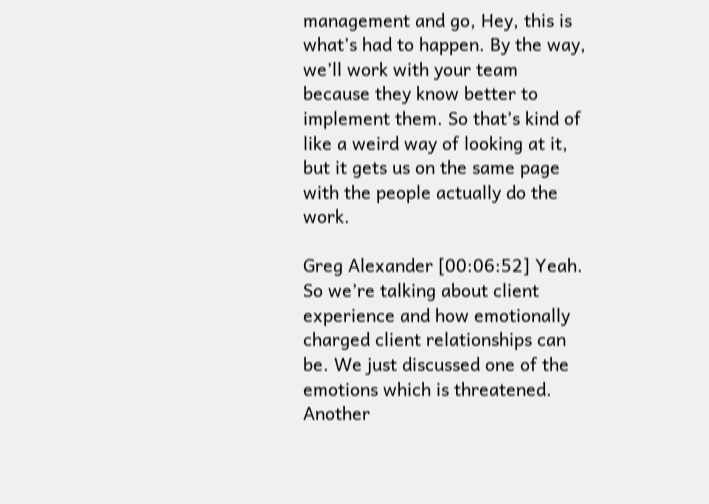management and go, Hey, this is what’s had to happen. By the way, we’ll work with your team because they know better to implement them. So that’s kind of like a weird way of looking at it, but it gets us on the same page with the people actually do the work.

Greg Alexander [00:06:52] Yeah. So we’re talking about client experience and how emotionally charged client relationships can be. We just discussed one of the emotions which is threatened. Another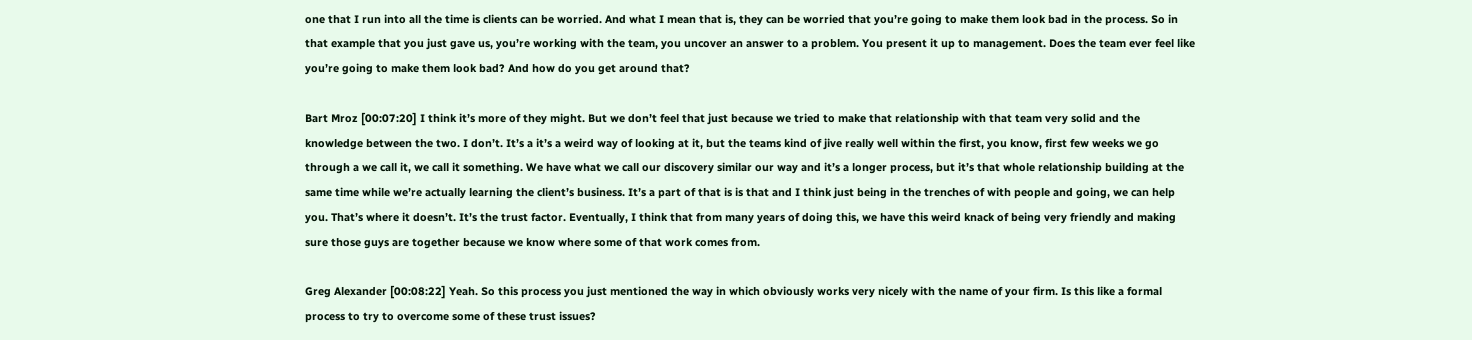one that I run into all the time is clients can be worried. And what I mean that is, they can be worried that you’re going to make them look bad in the process. So in that example that you just gave us, you’re working with the team, you uncover an answer to a problem. You present it up to management. Does the team ever feel like you’re going to make them look bad? And how do you get around that?

Bart Mroz [00:07:20] I think it’s more of they might. But we don’t feel that just because we tried to make that relationship with that team very solid and the knowledge between the two. I don’t. It’s a it’s a weird way of looking at it, but the teams kind of jive really well within the first, you know, first few weeks we go through a we call it, we call it something. We have what we call our discovery similar our way and it’s a longer process, but it’s that whole relationship building at the same time while we’re actually learning the client’s business. It’s a part of that is is that and I think just being in the trenches of with people and going, we can help you. That’s where it doesn’t. It’s the trust factor. Eventually, I think that from many years of doing this, we have this weird knack of being very friendly and making sure those guys are together because we know where some of that work comes from.

Greg Alexander [00:08:22] Yeah. So this process you just mentioned the way in which obviously works very nicely with the name of your firm. Is this like a formal process to try to overcome some of these trust issues?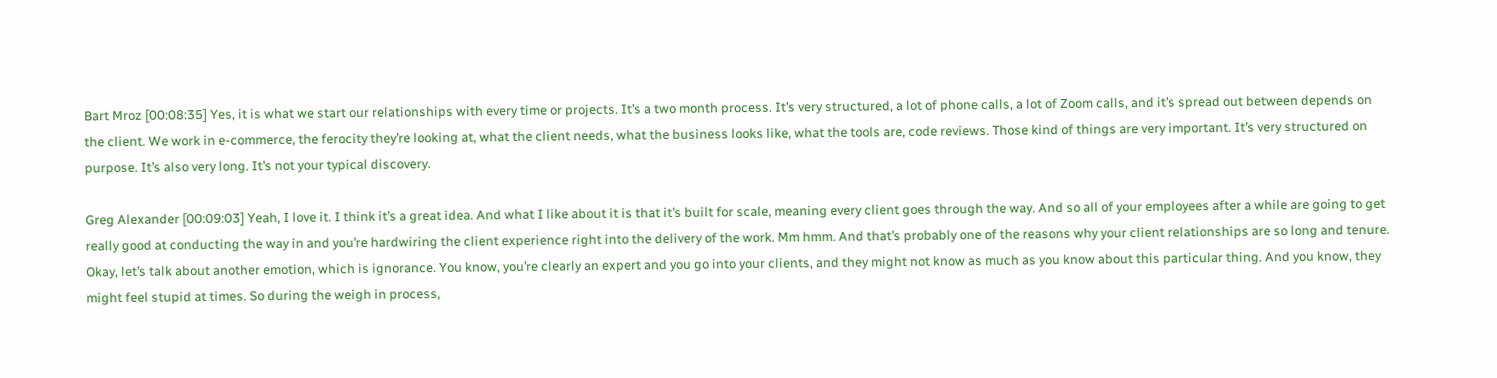Bart Mroz [00:08:35] Yes, it is what we start our relationships with every time or projects. It’s a two month process. It’s very structured, a lot of phone calls, a lot of Zoom calls, and it’s spread out between depends on the client. We work in e-commerce, the ferocity they’re looking at, what the client needs, what the business looks like, what the tools are, code reviews. Those kind of things are very important. It’s very structured on purpose. It’s also very long. It’s not your typical discovery.

Greg Alexander [00:09:03] Yeah, I love it. I think it’s a great idea. And what I like about it is that it’s built for scale, meaning every client goes through the way. And so all of your employees after a while are going to get really good at conducting the way in and you’re hardwiring the client experience right into the delivery of the work. Mm hmm. And that’s probably one of the reasons why your client relationships are so long and tenure. Okay, let’s talk about another emotion, which is ignorance. You know, you’re clearly an expert and you go into your clients, and they might not know as much as you know about this particular thing. And you know, they might feel stupid at times. So during the weigh in process,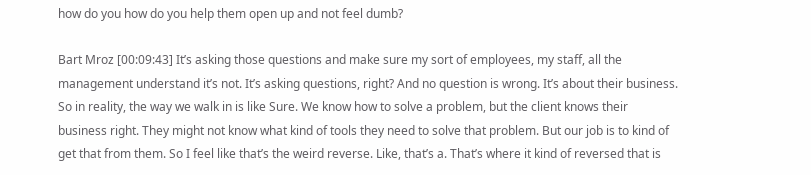how do you how do you help them open up and not feel dumb?

Bart Mroz [00:09:43] It’s asking those questions and make sure my sort of employees, my staff, all the management understand it’s not. It’s asking questions, right? And no question is wrong. It’s about their business. So in reality, the way we walk in is like Sure. We know how to solve a problem, but the client knows their business right. They might not know what kind of tools they need to solve that problem. But our job is to kind of get that from them. So I feel like that’s the weird reverse. Like, that’s a. That’s where it kind of reversed that is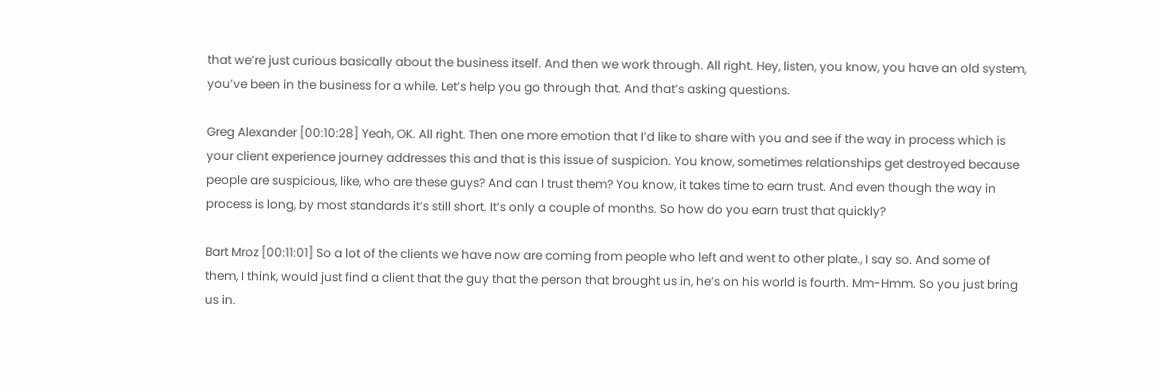that we’re just curious basically about the business itself. And then we work through. All right. Hey, listen, you know, you have an old system, you’ve been in the business for a while. Let’s help you go through that. And that’s asking questions.

Greg Alexander [00:10:28] Yeah, OK. All right. Then one more emotion that I’d like to share with you and see if the way in process which is your client experience journey addresses this and that is this issue of suspicion. You know, sometimes relationships get destroyed because people are suspicious, like, who are these guys? And can I trust them? You know, it takes time to earn trust. And even though the way in process is long, by most standards it’s still short. It’s only a couple of months. So how do you earn trust that quickly?

Bart Mroz [00:11:01] So a lot of the clients we have now are coming from people who left and went to other plate., I say so. And some of them, I think, would just find a client that the guy that the person that brought us in, he’s on his world is fourth. Mm-Hmm. So you just bring us in.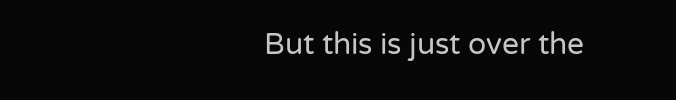But this is just over the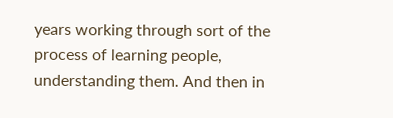years working through sort of the process of learning people, understanding them. And then in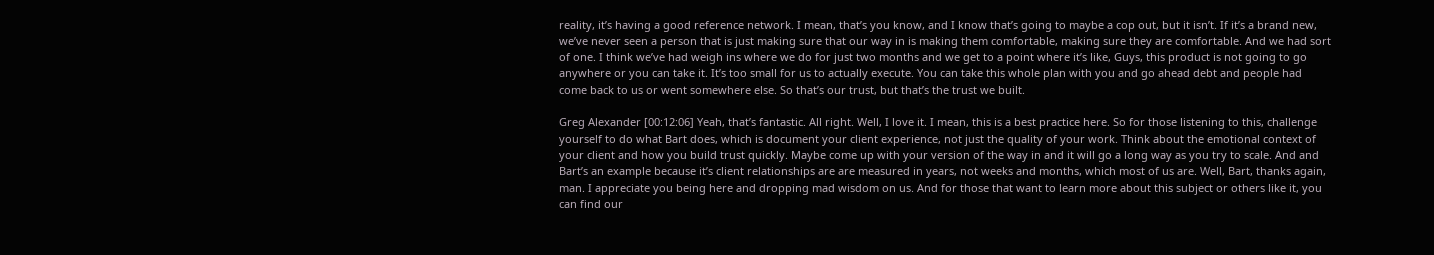reality, it’s having a good reference network. I mean, that’s you know, and I know that’s going to maybe a cop out, but it isn’t. If it’s a brand new, we’ve never seen a person that is just making sure that our way in is making them comfortable, making sure they are comfortable. And we had sort of one. I think we’ve had weigh ins where we do for just two months and we get to a point where it’s like, Guys, this product is not going to go anywhere or you can take it. It’s too small for us to actually execute. You can take this whole plan with you and go ahead debt and people had come back to us or went somewhere else. So that’s our trust, but that’s the trust we built.

Greg Alexander [00:12:06] Yeah, that’s fantastic. All right. Well, I love it. I mean, this is a best practice here. So for those listening to this, challenge yourself to do what Bart does, which is document your client experience, not just the quality of your work. Think about the emotional context of your client and how you build trust quickly. Maybe come up with your version of the way in and it will go a long way as you try to scale. And and Bart’s an example because it’s client relationships are are measured in years, not weeks and months, which most of us are. Well, Bart, thanks again, man. I appreciate you being here and dropping mad wisdom on us. And for those that want to learn more about this subject or others like it, you can find our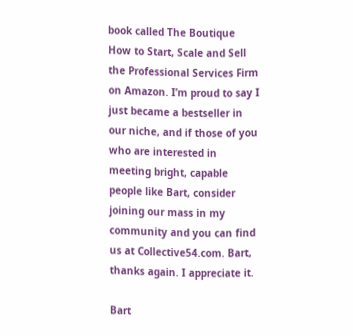book called The Boutique How to Start, Scale and Sell the Professional Services Firm on Amazon. I’m proud to say I just became a bestseller in our niche, and if those of you who are interested in meeting bright, capable people like Bart, consider joining our mass in my community and you can find us at Collective54.com. Bart, thanks again. I appreciate it.

Bart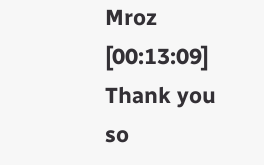Mroz [00:13:09] Thank you so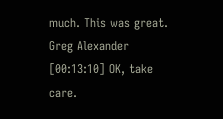much. This was great.
Greg Alexander [00:13:10] OK, take care.